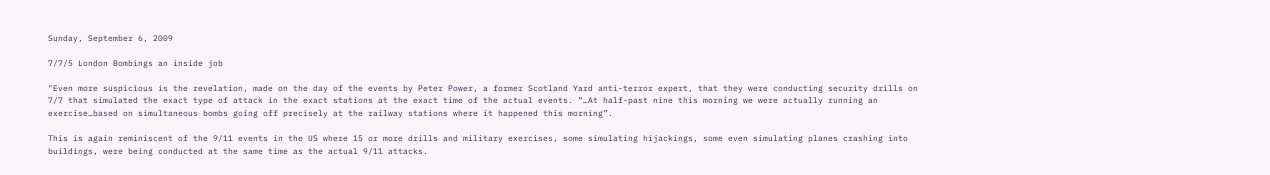Sunday, September 6, 2009

7/7/5 London Bombings an inside job

"Even more suspicious is the revelation, made on the day of the events by Peter Power, a former Scotland Yard anti-terror expert, that they were conducting security drills on 7/7 that simulated the exact type of attack in the exact stations at the exact time of the actual events. “…At half-past nine this morning we were actually running an exercise…based on simultaneous bombs going off precisely at the railway stations where it happened this morning”.

This is again reminiscent of the 9/11 events in the US where 15 or more drills and military exercises, some simulating hijackings, some even simulating planes crashing into buildings, were being conducted at the same time as the actual 9/11 attacks.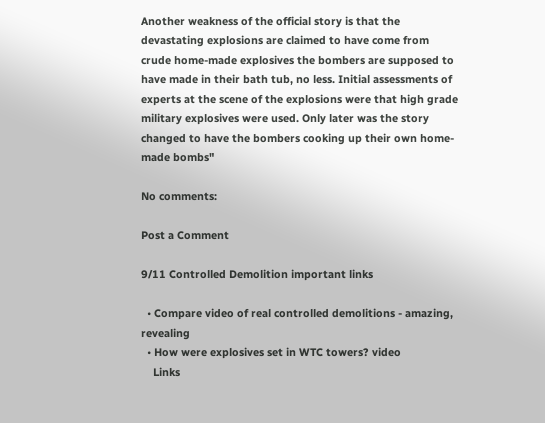Another weakness of the official story is that the devastating explosions are claimed to have come from crude home-made explosives the bombers are supposed to have made in their bath tub, no less. Initial assessments of experts at the scene of the explosions were that high grade military explosives were used. Only later was the story changed to have the bombers cooking up their own home-made bombs"

No comments:

Post a Comment

9/11 Controlled Demolition important links

  • Compare video of real controlled demolitions - amazing, revealing
  • How were explosives set in WTC towers? video
    Links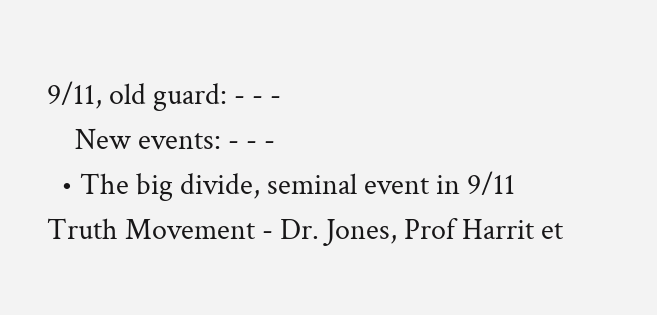9/11, old guard: - - -
    New events: - - -
  • The big divide, seminal event in 9/11 Truth Movement - Dr. Jones, Prof Harrit et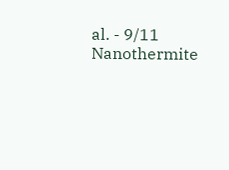al. - 9/11 Nanothermite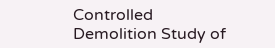Controlled Demolition Study of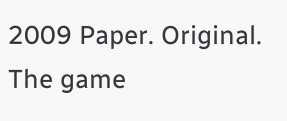2009 Paper. Original. The game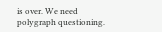is over. We need polygraph questioning.